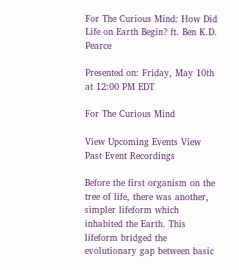For The Curious Mind: How Did Life on Earth Begin? ft. Ben K.D. Pearce

Presented on: Friday, May 10th at 12:00 PM EDT

For The Curious Mind

View Upcoming Events View Past Event Recordings

Before the first organism on the tree of life, there was another, simpler lifeform which inhabited the Earth. This lifeform bridged the evolutionary gap between basic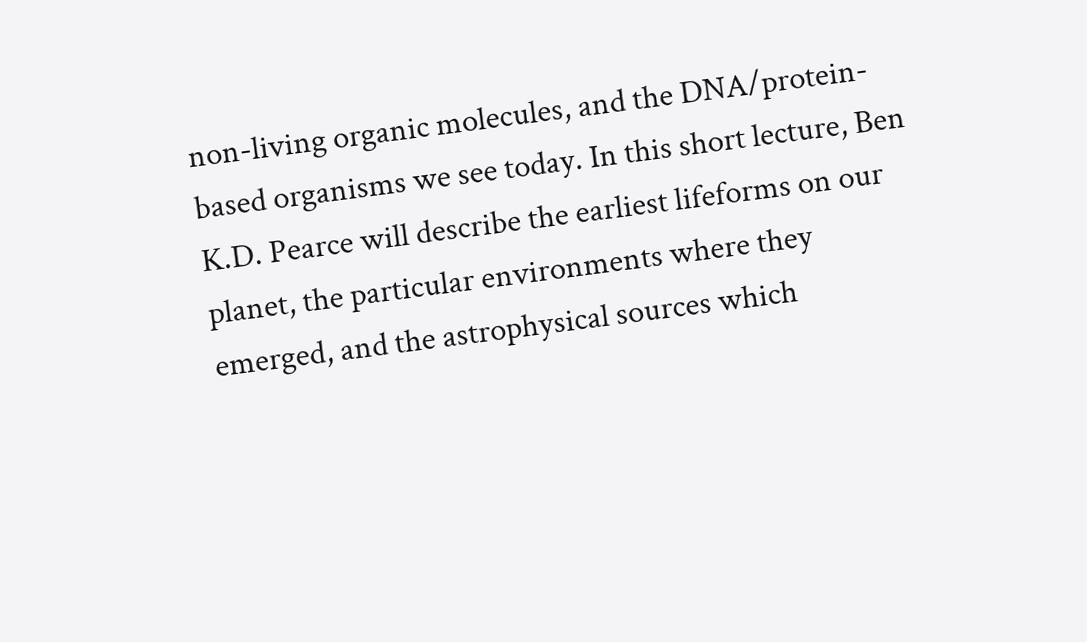non-living organic molecules, and the DNA/protein-based organisms we see today. In this short lecture, Ben K.D. Pearce will describe the earliest lifeforms on our planet, the particular environments where they emerged, and the astrophysical sources which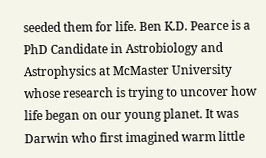seeded them for life. Ben K.D. Pearce is a PhD Candidate in Astrobiology and Astrophysics at McMaster University whose research is trying to uncover how life began on our young planet. It was Darwin who first imagined warm little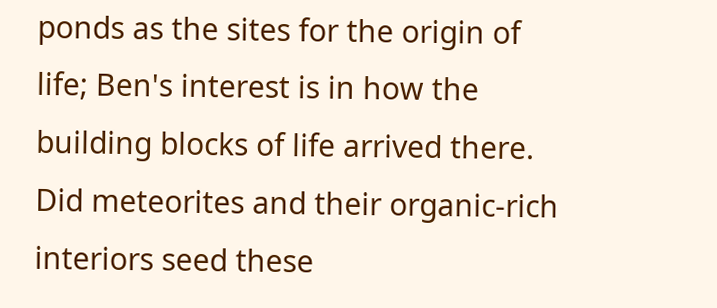ponds as the sites for the origin of life; Ben's interest is in how the building blocks of life arrived there. Did meteorites and their organic-rich interiors seed these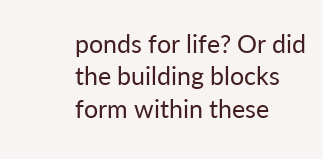ponds for life? Or did the building blocks form within these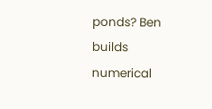ponds? Ben builds numerical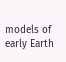models of early Earth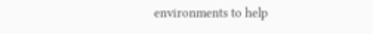environments to help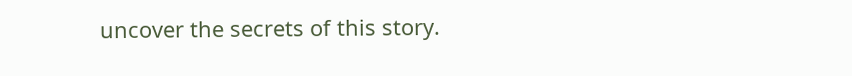uncover the secrets of this story.